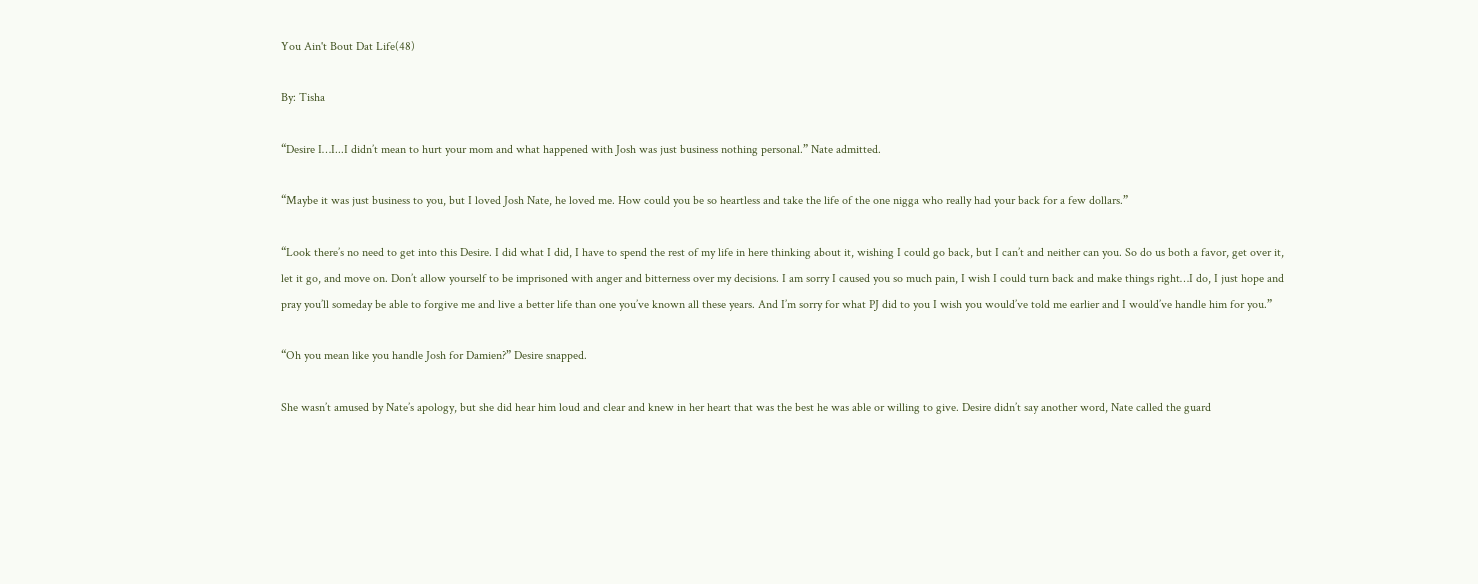You Ain't Bout Dat Life(48)

By: Tisha

“Desire I…I...I didn’t mean to hurt your mom and what happened with Josh was just business nothing personal.” Nate admitted.

“Maybe it was just business to you, but I loved Josh Nate, he loved me. How could you be so heartless and take the life of the one nigga who really had your back for a few dollars.”

“Look there’s no need to get into this Desire. I did what I did, I have to spend the rest of my life in here thinking about it, wishing I could go back, but I can’t and neither can you. So do us both a favor, get over it, let it go, and move on. Don’t allow yourself to be imprisoned with anger and bitterness over my decisions. I am sorry I caused you so much pain, I wish I could turn back and make things right…I do, I just hope and pray you’ll someday be able to forgive me and live a better life than one you’ve known all these years. And I’m sorry for what PJ did to you I wish you would’ve told me earlier and I would’ve handle him for you.”

“Oh you mean like you handle Josh for Damien?” Desire snapped.

She wasn’t amused by Nate’s apology, but she did hear him loud and clear and knew in her heart that was the best he was able or willing to give. Desire didn’t say another word, Nate called the guard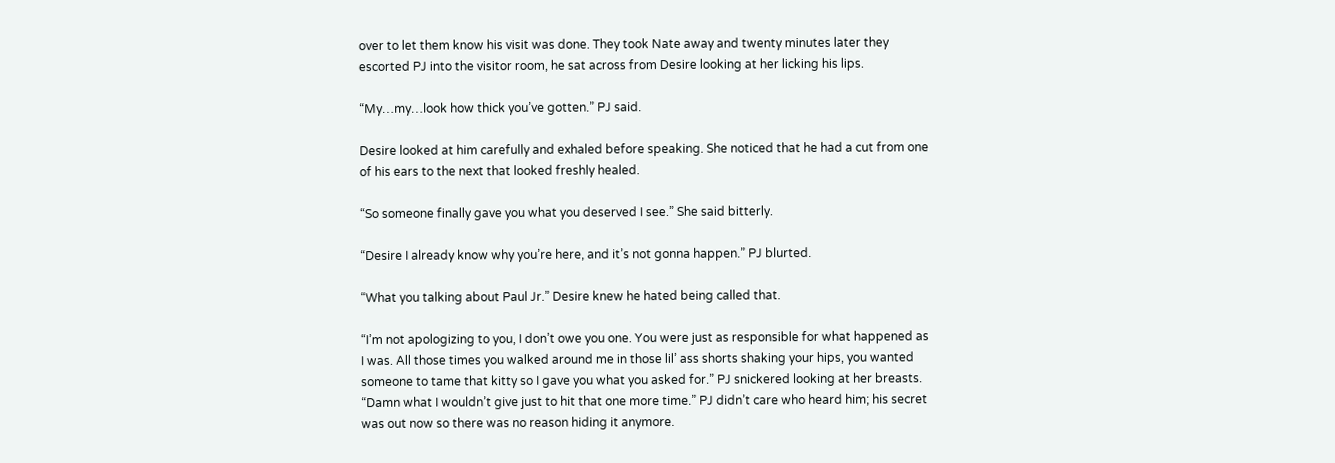over to let them know his visit was done. They took Nate away and twenty minutes later they escorted PJ into the visitor room, he sat across from Desire looking at her licking his lips.

“My…my…look how thick you’ve gotten.” PJ said.

Desire looked at him carefully and exhaled before speaking. She noticed that he had a cut from one of his ears to the next that looked freshly healed.

“So someone finally gave you what you deserved I see.” She said bitterly.

“Desire I already know why you’re here, and it’s not gonna happen.” PJ blurted.

“What you talking about Paul Jr.” Desire knew he hated being called that.

“I’m not apologizing to you, I don’t owe you one. You were just as responsible for what happened as I was. All those times you walked around me in those lil’ ass shorts shaking your hips, you wanted someone to tame that kitty so I gave you what you asked for.” PJ snickered looking at her breasts. “Damn what I wouldn’t give just to hit that one more time.” PJ didn’t care who heard him; his secret was out now so there was no reason hiding it anymore.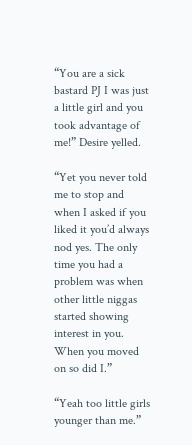“You are a sick bastard PJ I was just a little girl and you took advantage of me!” Desire yelled.

“Yet you never told me to stop and when I asked if you liked it you’d always nod yes. The only time you had a problem was when other little niggas started showing interest in you. When you moved on so did I.”

“Yeah too little girls younger than me.”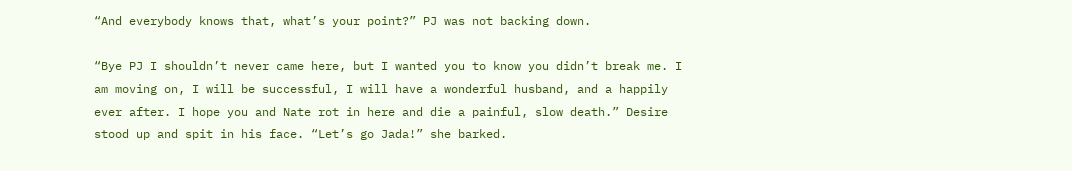“And everybody knows that, what’s your point?” PJ was not backing down.

“Bye PJ I shouldn’t never came here, but I wanted you to know you didn’t break me. I am moving on, I will be successful, I will have a wonderful husband, and a happily ever after. I hope you and Nate rot in here and die a painful, slow death.” Desire stood up and spit in his face. “Let’s go Jada!” she barked.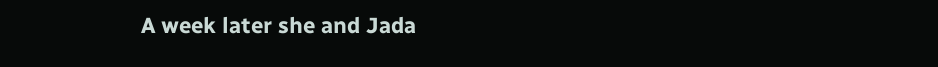A week later she and Jada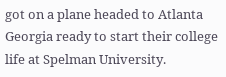got on a plane headed to Atlanta Georgia ready to start their college life at Spelman University.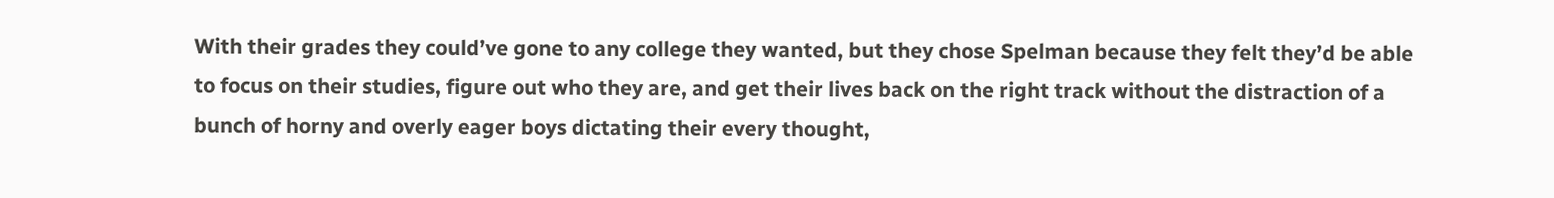With their grades they could’ve gone to any college they wanted, but they chose Spelman because they felt they’d be able to focus on their studies, figure out who they are, and get their lives back on the right track without the distraction of a bunch of horny and overly eager boys dictating their every thought,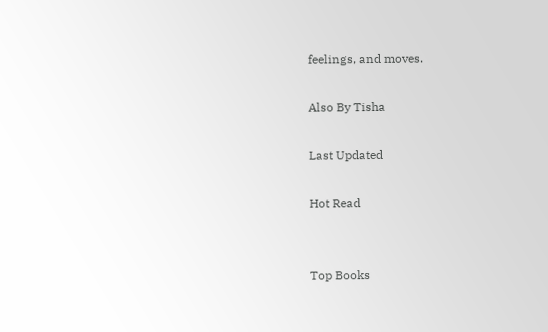feelings, and moves.

Also By Tisha

Last Updated

Hot Read


Top Books